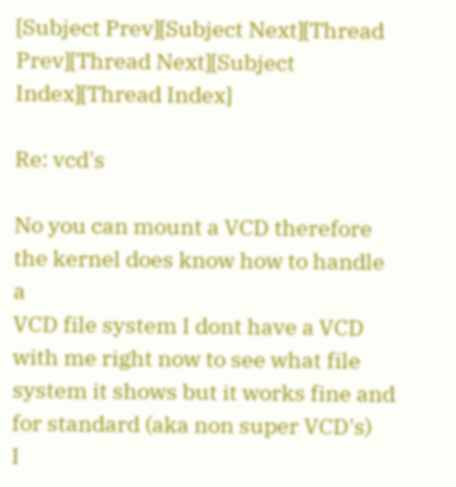[Subject Prev][Subject Next][Thread Prev][Thread Next][Subject Index][Thread Index]

Re: vcd's

No you can mount a VCD therefore the kernel does know how to handle a
VCD file system I dont have a VCD with me right now to see what file
system it shows but it works fine and for standard (aka non super VCD's)
I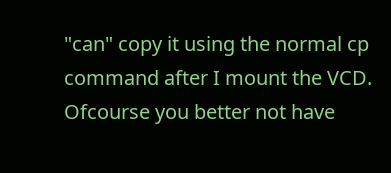"can" copy it using the normal cp command after I mount the VCD.
Ofcourse you better not have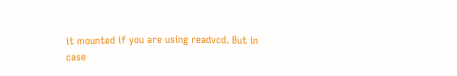it mounted if you are using readvcd. But in
case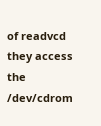of readvcd they access the /dev/cdrom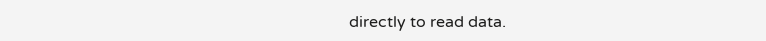directly to read data.